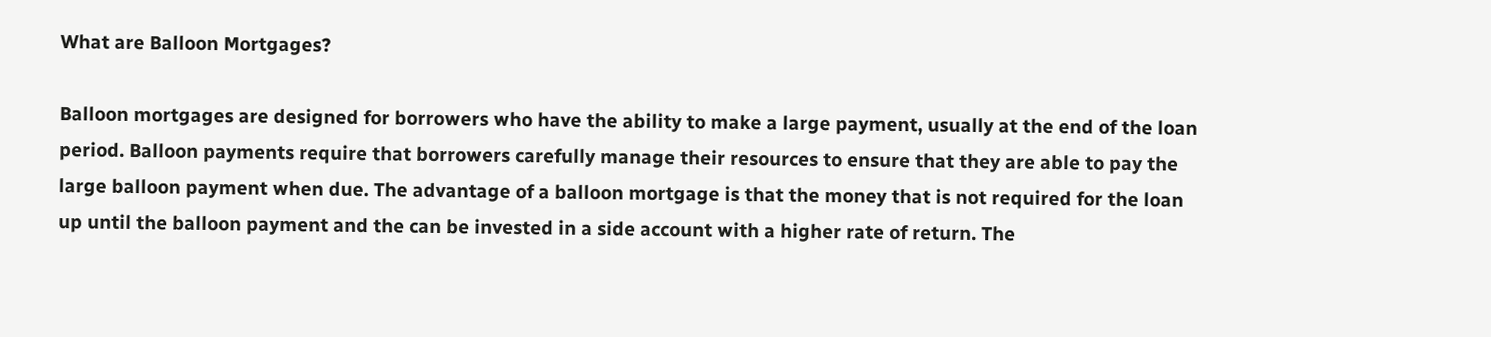What are Balloon Mortgages?

Balloon mortgages are designed for borrowers who have the ability to make a large payment, usually at the end of the loan period. Balloon payments require that borrowers carefully manage their resources to ensure that they are able to pay the large balloon payment when due. The advantage of a balloon mortgage is that the money that is not required for the loan up until the balloon payment and the can be invested in a side account with a higher rate of return. The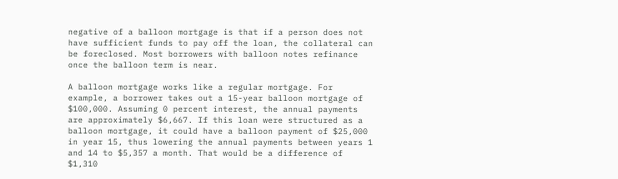negative of a balloon mortgage is that if a person does not have sufficient funds to pay off the loan, the collateral can be foreclosed. Most borrowers with balloon notes refinance once the balloon term is near.

A balloon mortgage works like a regular mortgage. For example, a borrower takes out a 15-year balloon mortgage of $100,000. Assuming 0 percent interest, the annual payments are approximately $6,667. If this loan were structured as a balloon mortgage, it could have a balloon payment of $25,000 in year 15, thus lowering the annual payments between years 1 and 14 to $5,357 a month. That would be a difference of $1,310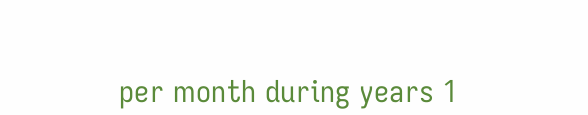per month during years 1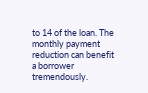to 14 of the loan. The monthly payment reduction can benefit a borrower tremendously.